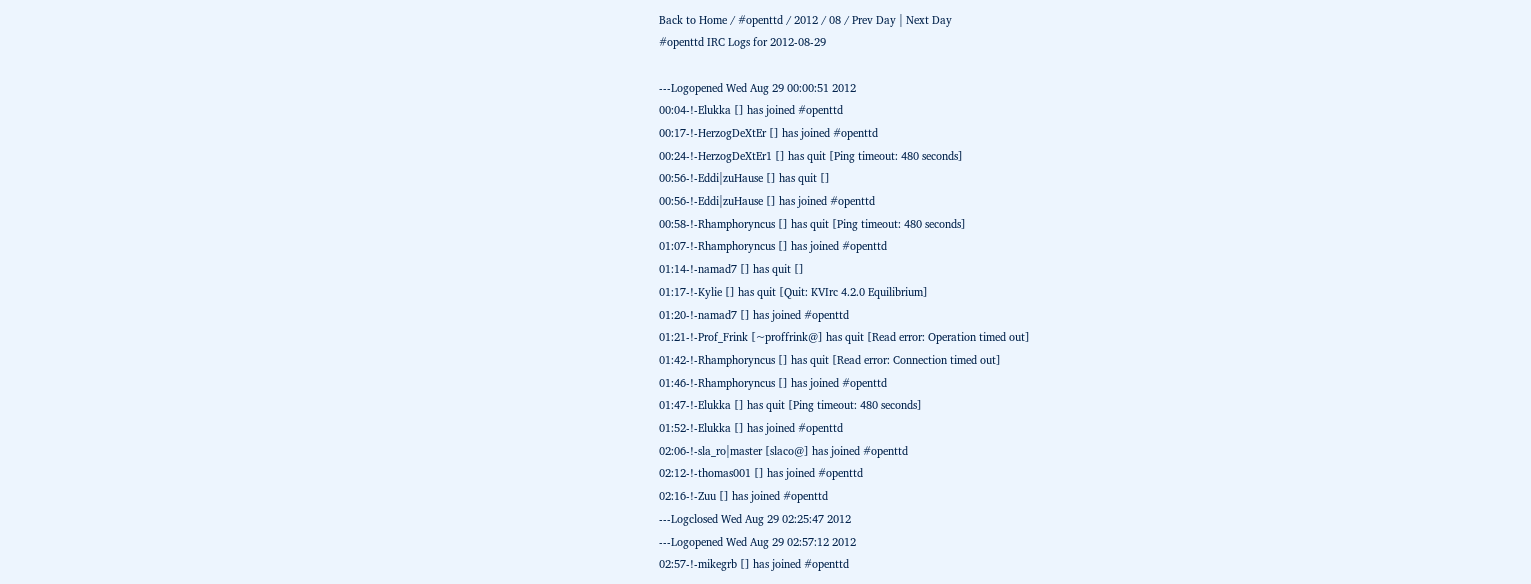Back to Home / #openttd / 2012 / 08 / Prev Day | Next Day
#openttd IRC Logs for 2012-08-29

---Logopened Wed Aug 29 00:00:51 2012
00:04-!-Elukka [] has joined #openttd
00:17-!-HerzogDeXtEr [] has joined #openttd
00:24-!-HerzogDeXtEr1 [] has quit [Ping timeout: 480 seconds]
00:56-!-Eddi|zuHause [] has quit []
00:56-!-Eddi|zuHause [] has joined #openttd
00:58-!-Rhamphoryncus [] has quit [Ping timeout: 480 seconds]
01:07-!-Rhamphoryncus [] has joined #openttd
01:14-!-namad7 [] has quit []
01:17-!-Kylie [] has quit [Quit: KVIrc 4.2.0 Equilibrium]
01:20-!-namad7 [] has joined #openttd
01:21-!-Prof_Frink [~proffrink@] has quit [Read error: Operation timed out]
01:42-!-Rhamphoryncus [] has quit [Read error: Connection timed out]
01:46-!-Rhamphoryncus [] has joined #openttd
01:47-!-Elukka [] has quit [Ping timeout: 480 seconds]
01:52-!-Elukka [] has joined #openttd
02:06-!-sla_ro|master [slaco@] has joined #openttd
02:12-!-thomas001 [] has joined #openttd
02:16-!-Zuu [] has joined #openttd
---Logclosed Wed Aug 29 02:25:47 2012
---Logopened Wed Aug 29 02:57:12 2012
02:57-!-mikegrb [] has joined #openttd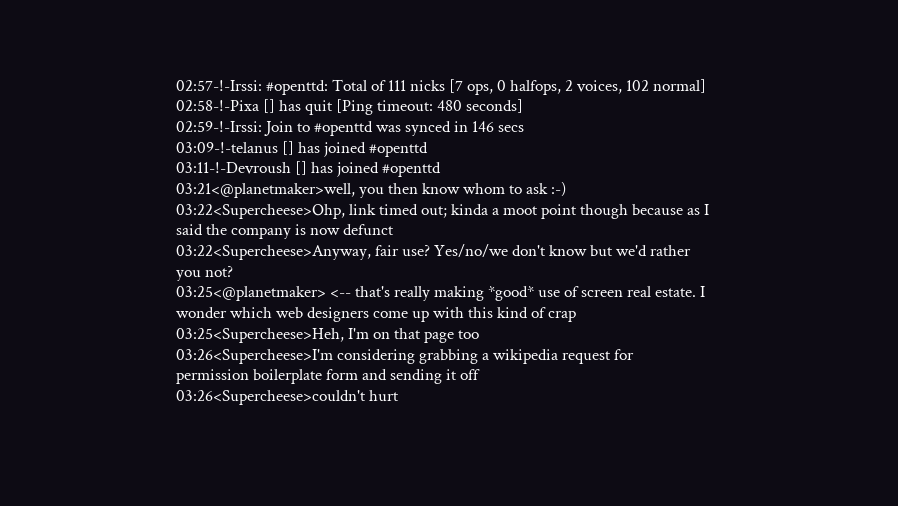02:57-!-Irssi: #openttd: Total of 111 nicks [7 ops, 0 halfops, 2 voices, 102 normal]
02:58-!-Pixa [] has quit [Ping timeout: 480 seconds]
02:59-!-Irssi: Join to #openttd was synced in 146 secs
03:09-!-telanus [] has joined #openttd
03:11-!-Devroush [] has joined #openttd
03:21<@planetmaker>well, you then know whom to ask :-)
03:22<Supercheese>Ohp, link timed out; kinda a moot point though because as I said the company is now defunct
03:22<Supercheese>Anyway, fair use? Yes/no/we don't know but we'd rather you not?
03:25<@planetmaker> <-- that's really making *good* use of screen real estate. I wonder which web designers come up with this kind of crap
03:25<Supercheese>Heh, I'm on that page too
03:26<Supercheese>I'm considering grabbing a wikipedia request for permission boilerplate form and sending it off
03:26<Supercheese>couldn't hurt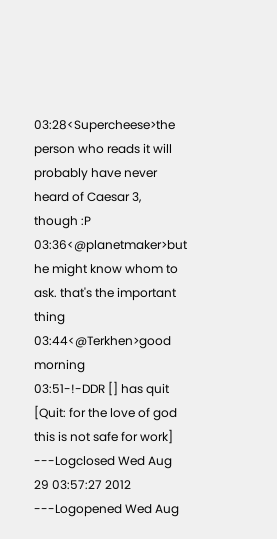03:28<Supercheese>the person who reads it will probably have never heard of Caesar 3, though :P
03:36<@planetmaker>but he might know whom to ask. that's the important thing
03:44<@Terkhen>good morning
03:51-!-DDR [] has quit [Quit: for the love of god this is not safe for work]
---Logclosed Wed Aug 29 03:57:27 2012
---Logopened Wed Aug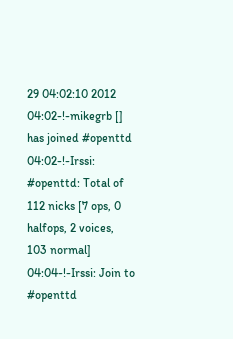29 04:02:10 2012
04:02-!-mikegrb [] has joined #openttd
04:02-!-Irssi: #openttd: Total of 112 nicks [7 ops, 0 halfops, 2 voices, 103 normal]
04:04-!-Irssi: Join to #openttd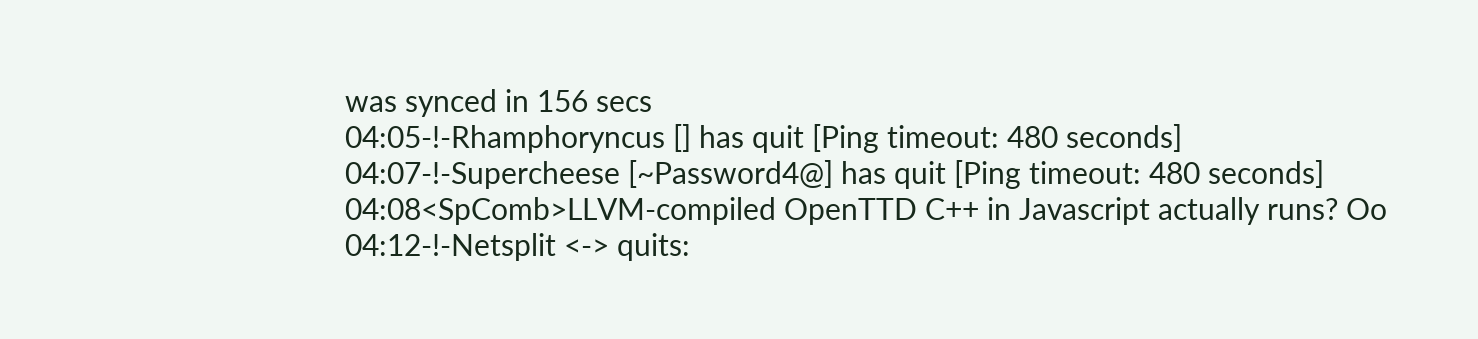was synced in 156 secs
04:05-!-Rhamphoryncus [] has quit [Ping timeout: 480 seconds]
04:07-!-Supercheese [~Password4@] has quit [Ping timeout: 480 seconds]
04:08<SpComb>LLVM-compiled OpenTTD C++ in Javascript actually runs? Oo
04:12-!-Netsplit <-> quits: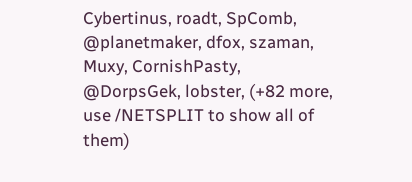Cybertinus, roadt, SpComb, @planetmaker, dfox, szaman, Muxy, CornishPasty, @DorpsGek, lobster, (+82 more, use /NETSPLIT to show all of them)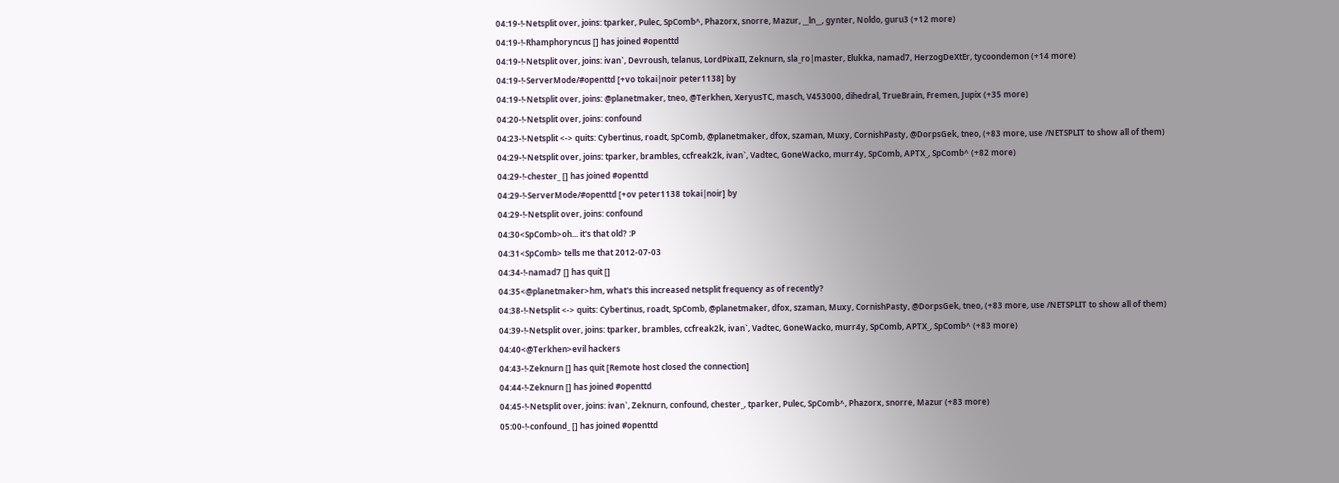04:19-!-Netsplit over, joins: tparker, Pulec, SpComb^, Phazorx, snorre, Mazur, __ln__, gynter, Noldo, guru3 (+12 more)
04:19-!-Rhamphoryncus [] has joined #openttd
04:19-!-Netsplit over, joins: ivan`, Devroush, telanus, LordPixaII, Zeknurn, sla_ro|master, Elukka, namad7, HerzogDeXtEr, tycoondemon (+14 more)
04:19-!-ServerMode/#openttd [+vo tokai|noir peter1138] by
04:19-!-Netsplit over, joins: @planetmaker, tneo, @Terkhen, XeryusTC, masch, V453000, dihedral, TrueBrain, Fremen, Jupix (+35 more)
04:20-!-Netsplit over, joins: confound
04:23-!-Netsplit <-> quits: Cybertinus, roadt, SpComb, @planetmaker, dfox, szaman, Muxy, CornishPasty, @DorpsGek, tneo, (+83 more, use /NETSPLIT to show all of them)
04:29-!-Netsplit over, joins: tparker, brambles, ccfreak2k, ivan`, Vadtec, GoneWacko, murr4y, SpComb, APTX_, SpComb^ (+82 more)
04:29-!-chester_ [] has joined #openttd
04:29-!-ServerMode/#openttd [+ov peter1138 tokai|noir] by
04:29-!-Netsplit over, joins: confound
04:30<SpComb>oh... it's that old? :P
04:31<SpComb> tells me that 2012-07-03
04:34-!-namad7 [] has quit []
04:35<@planetmaker>hm, what's this increased netsplit frequency as of recently?
04:38-!-Netsplit <-> quits: Cybertinus, roadt, SpComb, @planetmaker, dfox, szaman, Muxy, CornishPasty, @DorpsGek, tneo, (+83 more, use /NETSPLIT to show all of them)
04:39-!-Netsplit over, joins: tparker, brambles, ccfreak2k, ivan`, Vadtec, GoneWacko, murr4y, SpComb, APTX_, SpComb^ (+83 more)
04:40<@Terkhen>evil hackers
04:43-!-Zeknurn [] has quit [Remote host closed the connection]
04:44-!-Zeknurn [] has joined #openttd
04:45-!-Netsplit over, joins: ivan`, Zeknurn, confound, chester_, tparker, Pulec, SpComb^, Phazorx, snorre, Mazur (+83 more)
05:00-!-confound_ [] has joined #openttd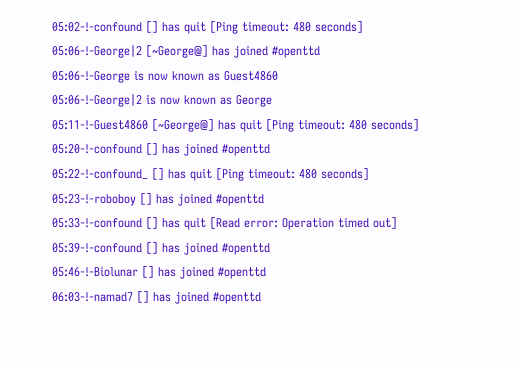05:02-!-confound [] has quit [Ping timeout: 480 seconds]
05:06-!-George|2 [~George@] has joined #openttd
05:06-!-George is now known as Guest4860
05:06-!-George|2 is now known as George
05:11-!-Guest4860 [~George@] has quit [Ping timeout: 480 seconds]
05:20-!-confound [] has joined #openttd
05:22-!-confound_ [] has quit [Ping timeout: 480 seconds]
05:23-!-roboboy [] has joined #openttd
05:33-!-confound [] has quit [Read error: Operation timed out]
05:39-!-confound [] has joined #openttd
05:46-!-Biolunar [] has joined #openttd
06:03-!-namad7 [] has joined #openttd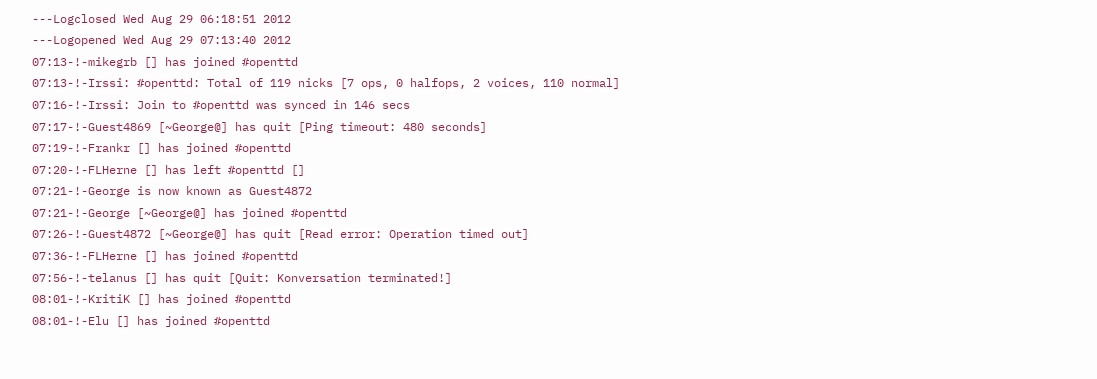---Logclosed Wed Aug 29 06:18:51 2012
---Logopened Wed Aug 29 07:13:40 2012
07:13-!-mikegrb [] has joined #openttd
07:13-!-Irssi: #openttd: Total of 119 nicks [7 ops, 0 halfops, 2 voices, 110 normal]
07:16-!-Irssi: Join to #openttd was synced in 146 secs
07:17-!-Guest4869 [~George@] has quit [Ping timeout: 480 seconds]
07:19-!-Frankr [] has joined #openttd
07:20-!-FLHerne [] has left #openttd []
07:21-!-George is now known as Guest4872
07:21-!-George [~George@] has joined #openttd
07:26-!-Guest4872 [~George@] has quit [Read error: Operation timed out]
07:36-!-FLHerne [] has joined #openttd
07:56-!-telanus [] has quit [Quit: Konversation terminated!]
08:01-!-KritiK [] has joined #openttd
08:01-!-Elu [] has joined #openttd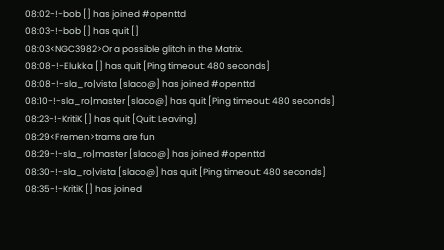08:02-!-bob [] has joined #openttd
08:03-!-bob [] has quit []
08:03<NGC3982>Or a possible glitch in the Matrix.
08:08-!-Elukka [] has quit [Ping timeout: 480 seconds]
08:08-!-sla_ro|vista [slaco@] has joined #openttd
08:10-!-sla_ro|master [slaco@] has quit [Ping timeout: 480 seconds]
08:23-!-KritiK [] has quit [Quit: Leaving]
08:29<Fremen>trams are fun
08:29-!-sla_ro|master [slaco@] has joined #openttd
08:30-!-sla_ro|vista [slaco@] has quit [Ping timeout: 480 seconds]
08:35-!-KritiK [] has joined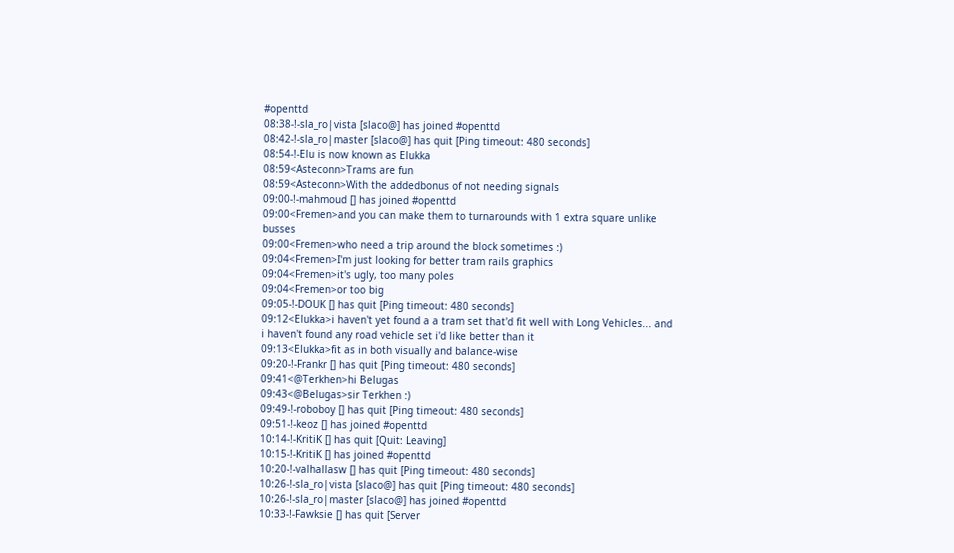#openttd
08:38-!-sla_ro|vista [slaco@] has joined #openttd
08:42-!-sla_ro|master [slaco@] has quit [Ping timeout: 480 seconds]
08:54-!-Elu is now known as Elukka
08:59<Asteconn>Trams are fun
08:59<Asteconn>With the addedbonus of not needing signals
09:00-!-mahmoud [] has joined #openttd
09:00<Fremen>and you can make them to turnarounds with 1 extra square unlike busses
09:00<Fremen>who need a trip around the block sometimes :)
09:04<Fremen>I'm just looking for better tram rails graphics
09:04<Fremen>it's ugly, too many poles
09:04<Fremen>or too big
09:05-!-DOUK [] has quit [Ping timeout: 480 seconds]
09:12<Elukka>i haven't yet found a a tram set that'd fit well with Long Vehicles... and i haven't found any road vehicle set i'd like better than it
09:13<Elukka>fit as in both visually and balance-wise
09:20-!-Frankr [] has quit [Ping timeout: 480 seconds]
09:41<@Terkhen>hi Belugas
09:43<@Belugas>sir Terkhen :)
09:49-!-roboboy [] has quit [Ping timeout: 480 seconds]
09:51-!-keoz [] has joined #openttd
10:14-!-KritiK [] has quit [Quit: Leaving]
10:15-!-KritiK [] has joined #openttd
10:20-!-valhallasw [] has quit [Ping timeout: 480 seconds]
10:26-!-sla_ro|vista [slaco@] has quit [Ping timeout: 480 seconds]
10:26-!-sla_ro|master [slaco@] has joined #openttd
10:33-!-Fawksie [] has quit [Server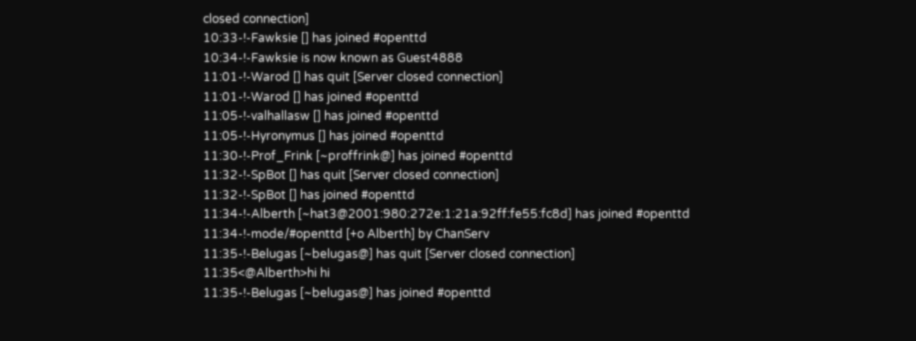closed connection]
10:33-!-Fawksie [] has joined #openttd
10:34-!-Fawksie is now known as Guest4888
11:01-!-Warod [] has quit [Server closed connection]
11:01-!-Warod [] has joined #openttd
11:05-!-valhallasw [] has joined #openttd
11:05-!-Hyronymus [] has joined #openttd
11:30-!-Prof_Frink [~proffrink@] has joined #openttd
11:32-!-SpBot [] has quit [Server closed connection]
11:32-!-SpBot [] has joined #openttd
11:34-!-Alberth [~hat3@2001:980:272e:1:21a:92ff:fe55:fc8d] has joined #openttd
11:34-!-mode/#openttd [+o Alberth] by ChanServ
11:35-!-Belugas [~belugas@] has quit [Server closed connection]
11:35<@Alberth>hi hi
11:35-!-Belugas [~belugas@] has joined #openttd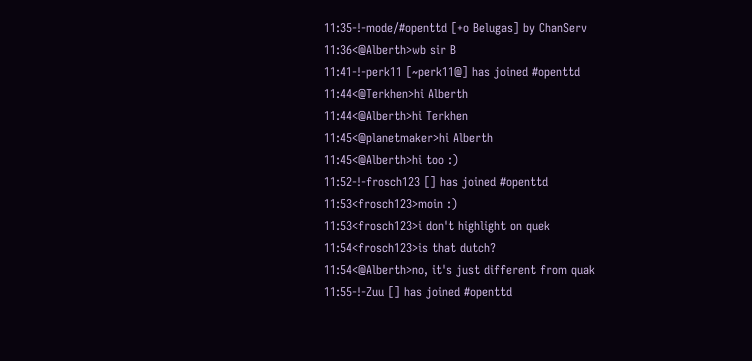11:35-!-mode/#openttd [+o Belugas] by ChanServ
11:36<@Alberth>wb sir B
11:41-!-perk11 [~perk11@] has joined #openttd
11:44<@Terkhen>hi Alberth
11:44<@Alberth>hi Terkhen
11:45<@planetmaker>hi Alberth
11:45<@Alberth>hi too :)
11:52-!-frosch123 [] has joined #openttd
11:53<frosch123>moin :)
11:53<frosch123>i don't highlight on quek
11:54<frosch123>is that dutch?
11:54<@Alberth>no, it's just different from quak
11:55-!-Zuu [] has joined #openttd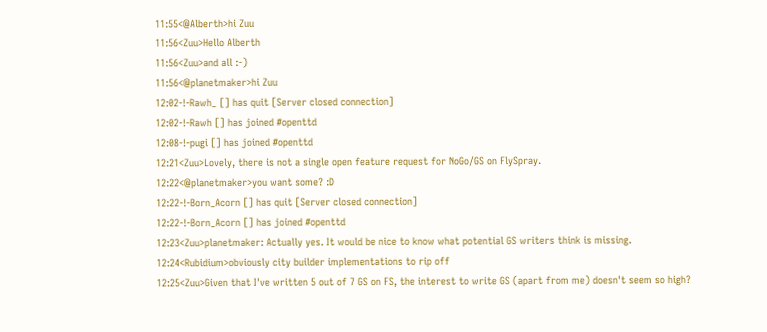11:55<@Alberth>hi Zuu
11:56<Zuu>Hello Alberth
11:56<Zuu>and all :-)
11:56<@planetmaker>hi Zuu
12:02-!-Rawh_ [] has quit [Server closed connection]
12:02-!-Rawh [] has joined #openttd
12:08-!-pugi [] has joined #openttd
12:21<Zuu>Lovely, there is not a single open feature request for NoGo/GS on FlySpray.
12:22<@planetmaker>you want some? :D
12:22-!-Born_Acorn [] has quit [Server closed connection]
12:22-!-Born_Acorn [] has joined #openttd
12:23<Zuu>planetmaker: Actually yes. It would be nice to know what potential GS writers think is missing.
12:24<Rubidium>obviously city builder implementations to rip off
12:25<Zuu>Given that I've written 5 out of 7 GS on FS, the interest to write GS (apart from me) doesn't seem so high?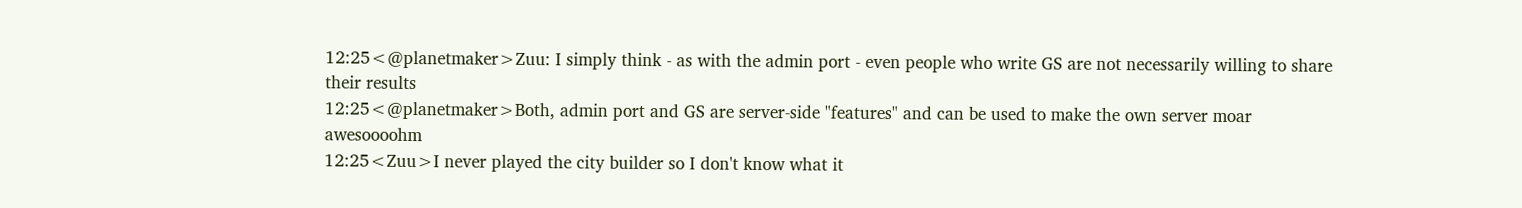12:25<@planetmaker>Zuu: I simply think - as with the admin port - even people who write GS are not necessarily willing to share their results
12:25<@planetmaker>Both, admin port and GS are server-side "features" and can be used to make the own server moar awesoooohm
12:25<Zuu>I never played the city builder so I don't know what it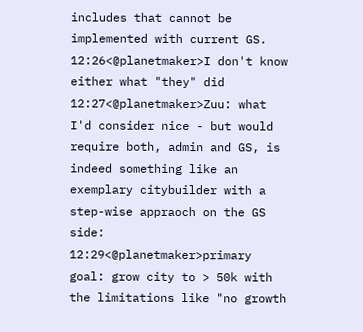includes that cannot be implemented with current GS.
12:26<@planetmaker>I don't know either what "they" did
12:27<@planetmaker>Zuu: what I'd consider nice - but would require both, admin and GS, is indeed something like an exemplary citybuilder with a step-wise appraoch on the GS side:
12:29<@planetmaker>primary goal: grow city to > 50k with the limitations like "no growth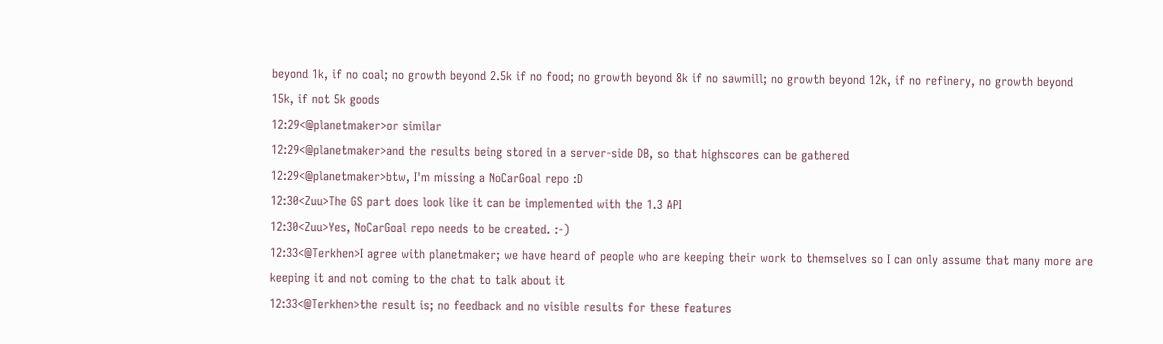beyond 1k, if no coal; no growth beyond 2.5k if no food; no growth beyond 8k if no sawmill; no growth beyond 12k, if no refinery, no growth beyond 15k, if not 5k goods
12:29<@planetmaker>or similar
12:29<@planetmaker>and the results being stored in a server-side DB, so that highscores can be gathered
12:29<@planetmaker>btw, I'm missing a NoCarGoal repo :D
12:30<Zuu>The GS part does look like it can be implemented with the 1.3 API
12:30<Zuu>Yes, NoCarGoal repo needs to be created. :-)
12:33<@Terkhen>I agree with planetmaker; we have heard of people who are keeping their work to themselves so I can only assume that many more are keeping it and not coming to the chat to talk about it
12:33<@Terkhen>the result is; no feedback and no visible results for these features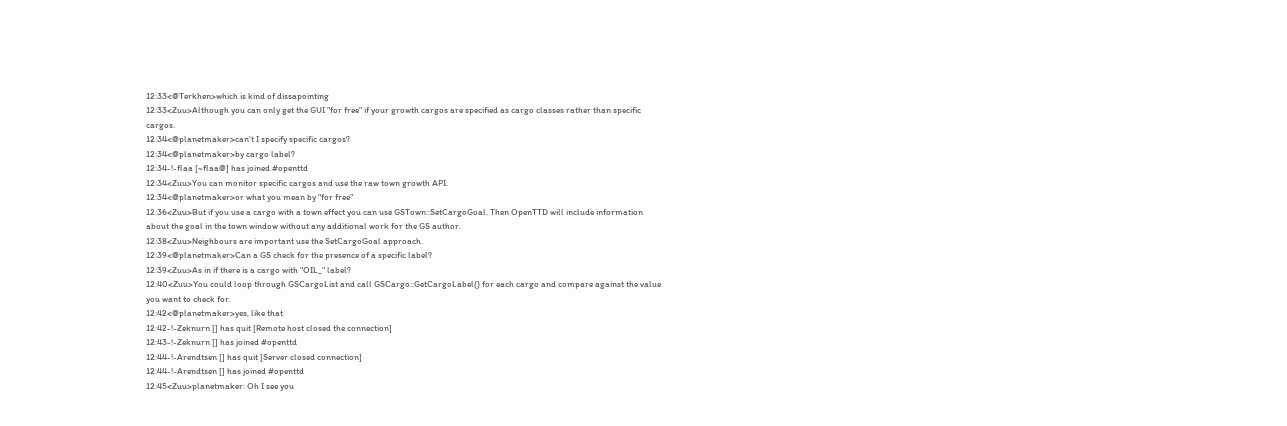12:33<@Terkhen>which is kind of dissapointing
12:33<Zuu>Although you can only get the GUI "for free" if your growth cargos are specified as cargo classes rather than specific cargos.
12:34<@planetmaker>can't I specify specific cargos?
12:34<@planetmaker>by cargo label?
12:34-!-flaa [~flaa@] has joined #openttd
12:34<Zuu>You can monitor specific cargos and use the raw town growth API.
12:34<@planetmaker>or what you mean by "for free"
12:36<Zuu>But if you use a cargo with a town effect you can use GSTown::SetCargoGoal. Then OpenTTD will include information about the goal in the town window without any additional work for the GS author.
12:38<Zuu>Neighbours are important use the SetCargoGoal approach.
12:39<@planetmaker>Can a GS check for the presence of a specific label?
12:39<Zuu>As in if there is a cargo with "OIL_" label?
12:40<Zuu>You could loop through GSCargoList and call GSCargo::GetCargoLabel() for each cargo and compare against the value you want to check for.
12:42<@planetmaker>yes, like that
12:42-!-Zeknurn [] has quit [Remote host closed the connection]
12:43-!-Zeknurn [] has joined #openttd
12:44-!-Arendtsen [] has quit [Server closed connection]
12:44-!-Arendtsen [] has joined #openttd
12:45<Zuu>planetmaker: Oh I see you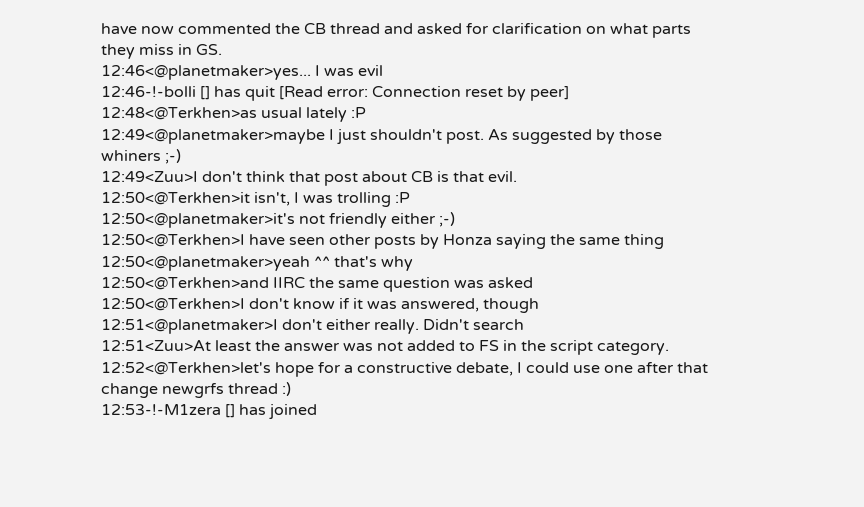have now commented the CB thread and asked for clarification on what parts they miss in GS.
12:46<@planetmaker>yes... I was evil
12:46-!-bolli [] has quit [Read error: Connection reset by peer]
12:48<@Terkhen>as usual lately :P
12:49<@planetmaker>maybe I just shouldn't post. As suggested by those whiners ;-)
12:49<Zuu>I don't think that post about CB is that evil.
12:50<@Terkhen>it isn't, I was trolling :P
12:50<@planetmaker>it's not friendly either ;-)
12:50<@Terkhen>I have seen other posts by Honza saying the same thing
12:50<@planetmaker>yeah ^^ that's why
12:50<@Terkhen>and IIRC the same question was asked
12:50<@Terkhen>I don't know if it was answered, though
12:51<@planetmaker>I don't either really. Didn't search
12:51<Zuu>At least the answer was not added to FS in the script category.
12:52<@Terkhen>let's hope for a constructive debate, I could use one after that change newgrfs thread :)
12:53-!-M1zera [] has joined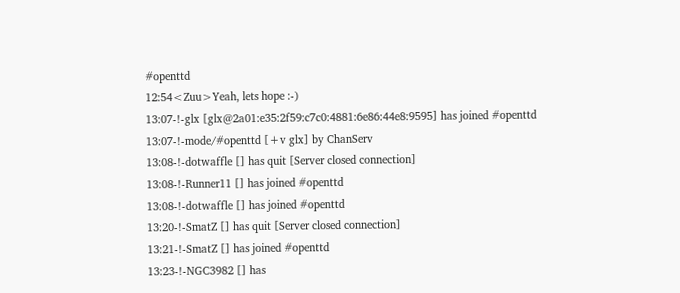#openttd
12:54<Zuu>Yeah, lets hope :-)
13:07-!-glx [glx@2a01:e35:2f59:c7c0:4881:6e86:44e8:9595] has joined #openttd
13:07-!-mode/#openttd [+v glx] by ChanServ
13:08-!-dotwaffle [] has quit [Server closed connection]
13:08-!-Runner11 [] has joined #openttd
13:08-!-dotwaffle [] has joined #openttd
13:20-!-SmatZ [] has quit [Server closed connection]
13:21-!-SmatZ [] has joined #openttd
13:23-!-NGC3982 [] has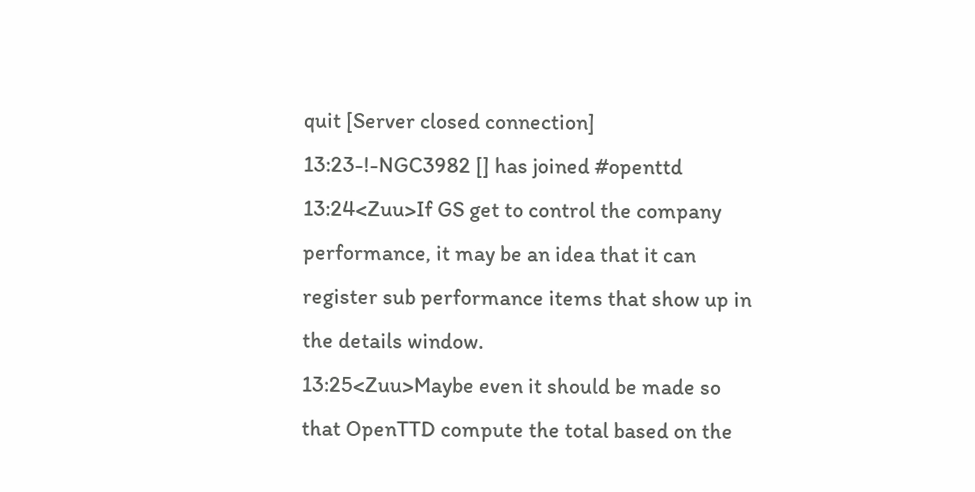quit [Server closed connection]
13:23-!-NGC3982 [] has joined #openttd
13:24<Zuu>If GS get to control the company performance, it may be an idea that it can register sub performance items that show up in the details window.
13:25<Zuu>Maybe even it should be made so that OpenTTD compute the total based on the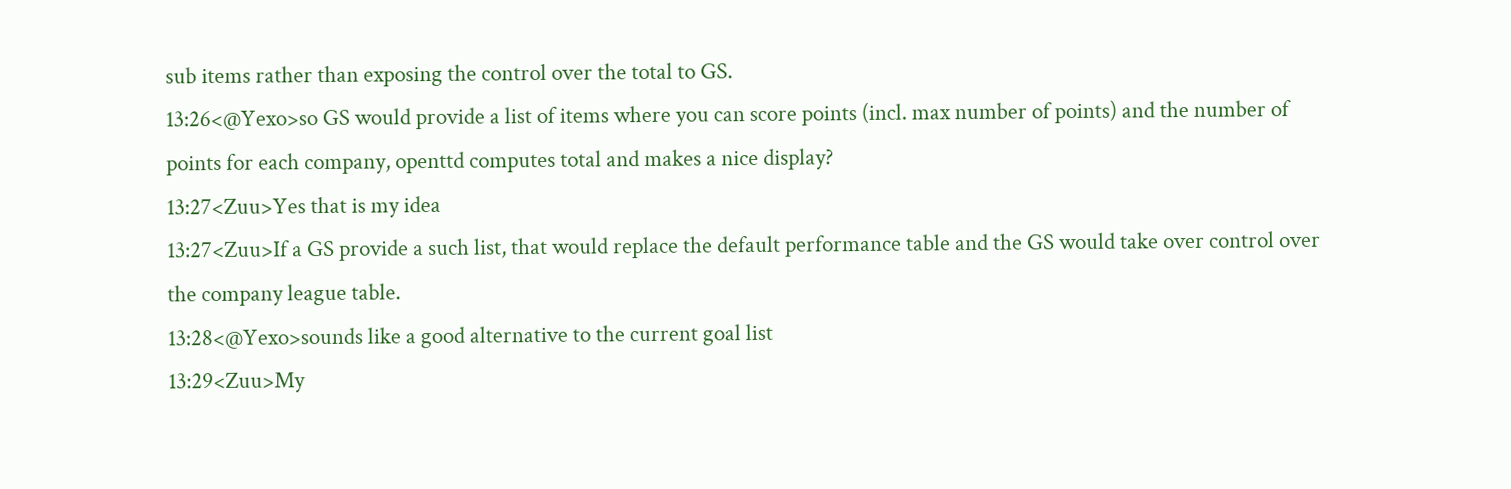sub items rather than exposing the control over the total to GS.
13:26<@Yexo>so GS would provide a list of items where you can score points (incl. max number of points) and the number of points for each company, openttd computes total and makes a nice display?
13:27<Zuu>Yes that is my idea
13:27<Zuu>If a GS provide a such list, that would replace the default performance table and the GS would take over control over the company league table.
13:28<@Yexo>sounds like a good alternative to the current goal list
13:29<Zuu>My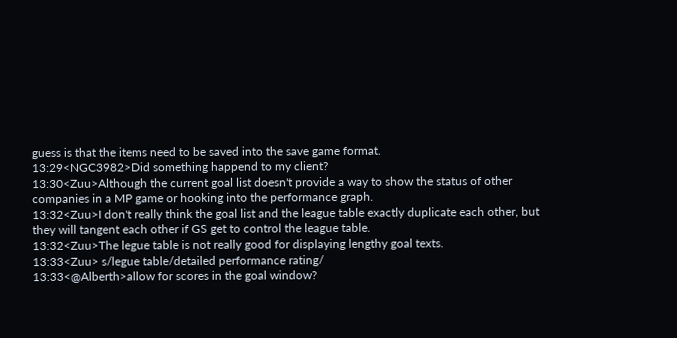guess is that the items need to be saved into the save game format.
13:29<NGC3982>Did something happend to my client?
13:30<Zuu>Although the current goal list doesn't provide a way to show the status of other companies in a MP game or hooking into the performance graph.
13:32<Zuu>I don't really think the goal list and the league table exactly duplicate each other, but they will tangent each other if GS get to control the league table.
13:32<Zuu>The legue table is not really good for displaying lengthy goal texts.
13:33<Zuu> s/legue table/detailed performance rating/
13:33<@Alberth>allow for scores in the goal window?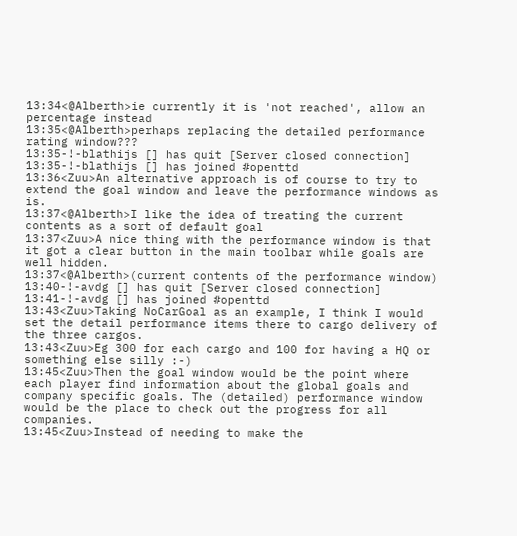13:34<@Alberth>ie currently it is 'not reached', allow an percentage instead
13:35<@Alberth>perhaps replacing the detailed performance rating window???
13:35-!-blathijs [] has quit [Server closed connection]
13:35-!-blathijs [] has joined #openttd
13:36<Zuu>An alternative approach is of course to try to extend the goal window and leave the performance windows as is.
13:37<@Alberth>I like the idea of treating the current contents as a sort of default goal
13:37<Zuu>A nice thing with the performance window is that it got a clear button in the main toolbar while goals are well hidden.
13:37<@Alberth>(current contents of the performance window)
13:40-!-avdg [] has quit [Server closed connection]
13:41-!-avdg [] has joined #openttd
13:43<Zuu>Taking NoCarGoal as an example, I think I would set the detail performance items there to cargo delivery of the three cargos.
13:43<Zuu>Eg 300 for each cargo and 100 for having a HQ or something else silly :-)
13:45<Zuu>Then the goal window would be the point where each player find information about the global goals and company specific goals. The (detailed) performance window would be the place to check out the progress for all companies.
13:45<Zuu>Instead of needing to make the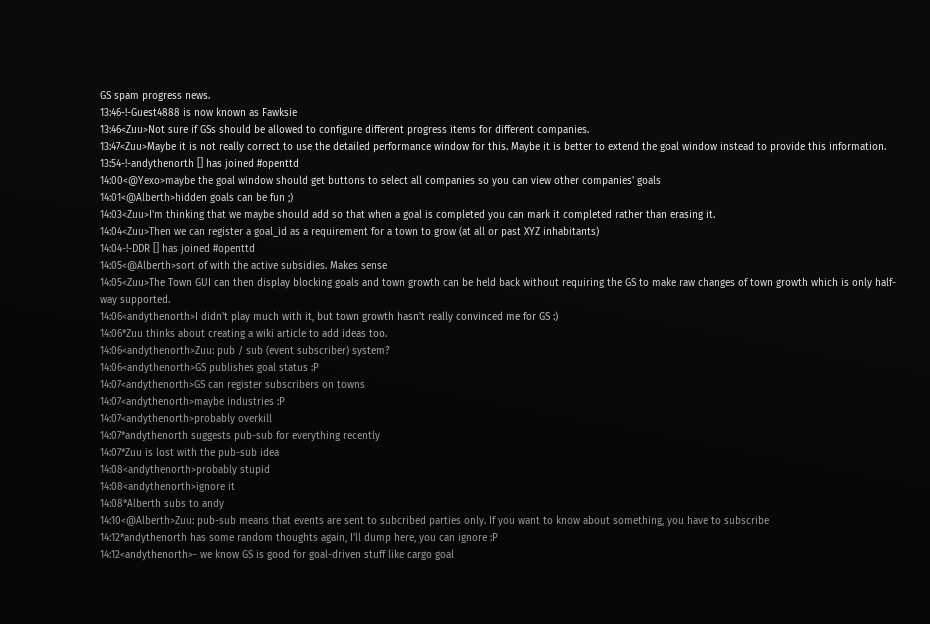GS spam progress news.
13:46-!-Guest4888 is now known as Fawksie
13:46<Zuu>Not sure if GSs should be allowed to configure different progress items for different companies.
13:47<Zuu>Maybe it is not really correct to use the detailed performance window for this. Maybe it is better to extend the goal window instead to provide this information.
13:54-!-andythenorth [] has joined #openttd
14:00<@Yexo>maybe the goal window should get buttons to select all companies so you can view other companies' goals
14:01<@Alberth>hidden goals can be fun ;)
14:03<Zuu>I'm thinking that we maybe should add so that when a goal is completed you can mark it completed rather than erasing it.
14:04<Zuu>Then we can register a goal_id as a requirement for a town to grow (at all or past XYZ inhabitants)
14:04-!-DDR [] has joined #openttd
14:05<@Alberth>sort of with the active subsidies. Makes sense
14:05<Zuu>The Town GUI can then display blocking goals and town growth can be held back without requiring the GS to make raw changes of town growth which is only half-way supported.
14:06<andythenorth>I didn't play much with it, but town growth hasn't really convinced me for GS :)
14:06*Zuu thinks about creating a wiki article to add ideas too.
14:06<andythenorth>Zuu: pub / sub (event subscriber) system?
14:06<andythenorth>GS publishes goal status :P
14:07<andythenorth>GS can register subscribers on towns
14:07<andythenorth>maybe industries :P
14:07<andythenorth>probably overkill
14:07*andythenorth suggests pub-sub for everything recently
14:07*Zuu is lost with the pub-sub idea
14:08<andythenorth>probably stupid
14:08<andythenorth>ignore it
14:08*Alberth subs to andy
14:10<@Alberth>Zuu: pub-sub means that events are sent to subcribed parties only. If you want to know about something, you have to subscribe
14:12*andythenorth has some random thoughts again, I'll dump here, you can ignore :P
14:12<andythenorth>- we know GS is good for goal-driven stuff like cargo goal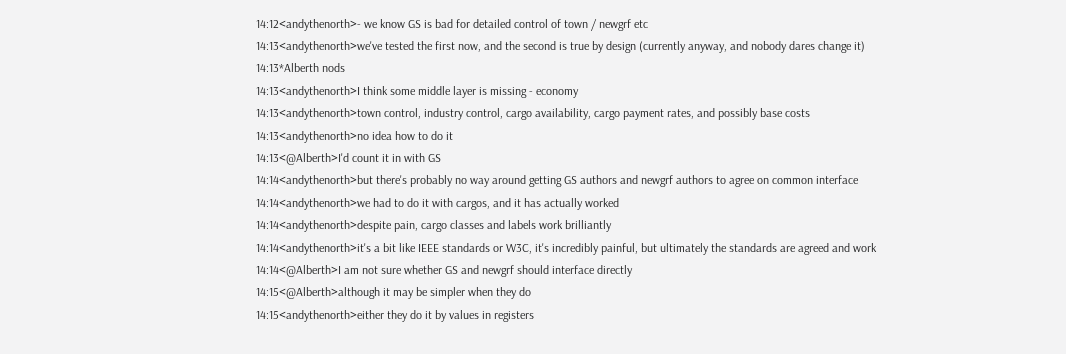14:12<andythenorth>- we know GS is bad for detailed control of town / newgrf etc
14:13<andythenorth>we've tested the first now, and the second is true by design (currently anyway, and nobody dares change it)
14:13*Alberth nods
14:13<andythenorth>I think some middle layer is missing - economy
14:13<andythenorth>town control, industry control, cargo availability, cargo payment rates, and possibly base costs
14:13<andythenorth>no idea how to do it
14:13<@Alberth>I'd count it in with GS
14:14<andythenorth>but there's probably no way around getting GS authors and newgrf authors to agree on common interface
14:14<andythenorth>we had to do it with cargos, and it has actually worked
14:14<andythenorth>despite pain, cargo classes and labels work brilliantly
14:14<andythenorth>it's a bit like IEEE standards or W3C, it's incredibly painful, but ultimately the standards are agreed and work
14:14<@Alberth>I am not sure whether GS and newgrf should interface directly
14:15<@Alberth>although it may be simpler when they do
14:15<andythenorth>either they do it by values in registers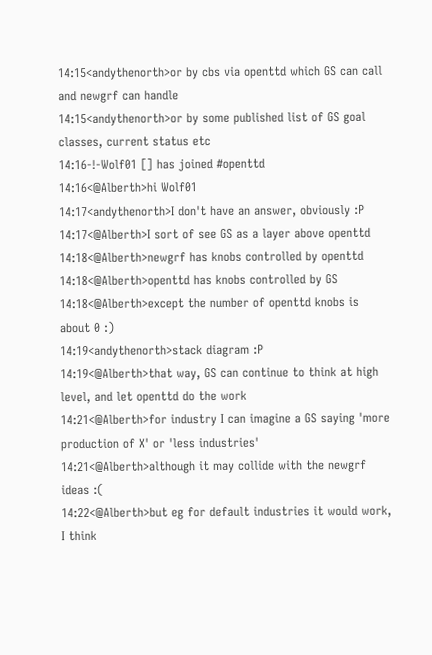14:15<andythenorth>or by cbs via openttd which GS can call and newgrf can handle
14:15<andythenorth>or by some published list of GS goal classes, current status etc
14:16-!-Wolf01 [] has joined #openttd
14:16<@Alberth>hi Wolf01
14:17<andythenorth>I don't have an answer, obviously :P
14:17<@Alberth>I sort of see GS as a layer above openttd
14:18<@Alberth>newgrf has knobs controlled by openttd
14:18<@Alberth>openttd has knobs controlled by GS
14:18<@Alberth>except the number of openttd knobs is about 0 :)
14:19<andythenorth>stack diagram :P
14:19<@Alberth>that way, GS can continue to think at high level, and let openttd do the work
14:21<@Alberth>for industry I can imagine a GS saying 'more production of X' or 'less industries'
14:21<@Alberth>although it may collide with the newgrf ideas :(
14:22<@Alberth>but eg for default industries it would work, I think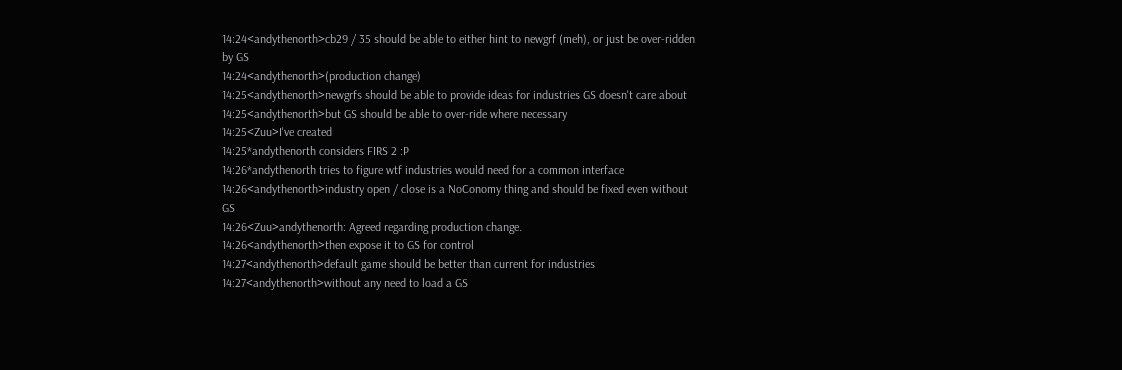14:24<andythenorth>cb29 / 35 should be able to either hint to newgrf (meh), or just be over-ridden by GS
14:24<andythenorth>(production change)
14:25<andythenorth>newgrfs should be able to provide ideas for industries GS doesn't care about
14:25<andythenorth>but GS should be able to over-ride where necessary
14:25<Zuu>I've created
14:25*andythenorth considers FIRS 2 :P
14:26*andythenorth tries to figure wtf industries would need for a common interface
14:26<andythenorth>industry open / close is a NoConomy thing and should be fixed even without GS
14:26<Zuu>andythenorth: Agreed regarding production change.
14:26<andythenorth>then expose it to GS for control
14:27<andythenorth>default game should be better than current for industries
14:27<andythenorth>without any need to load a GS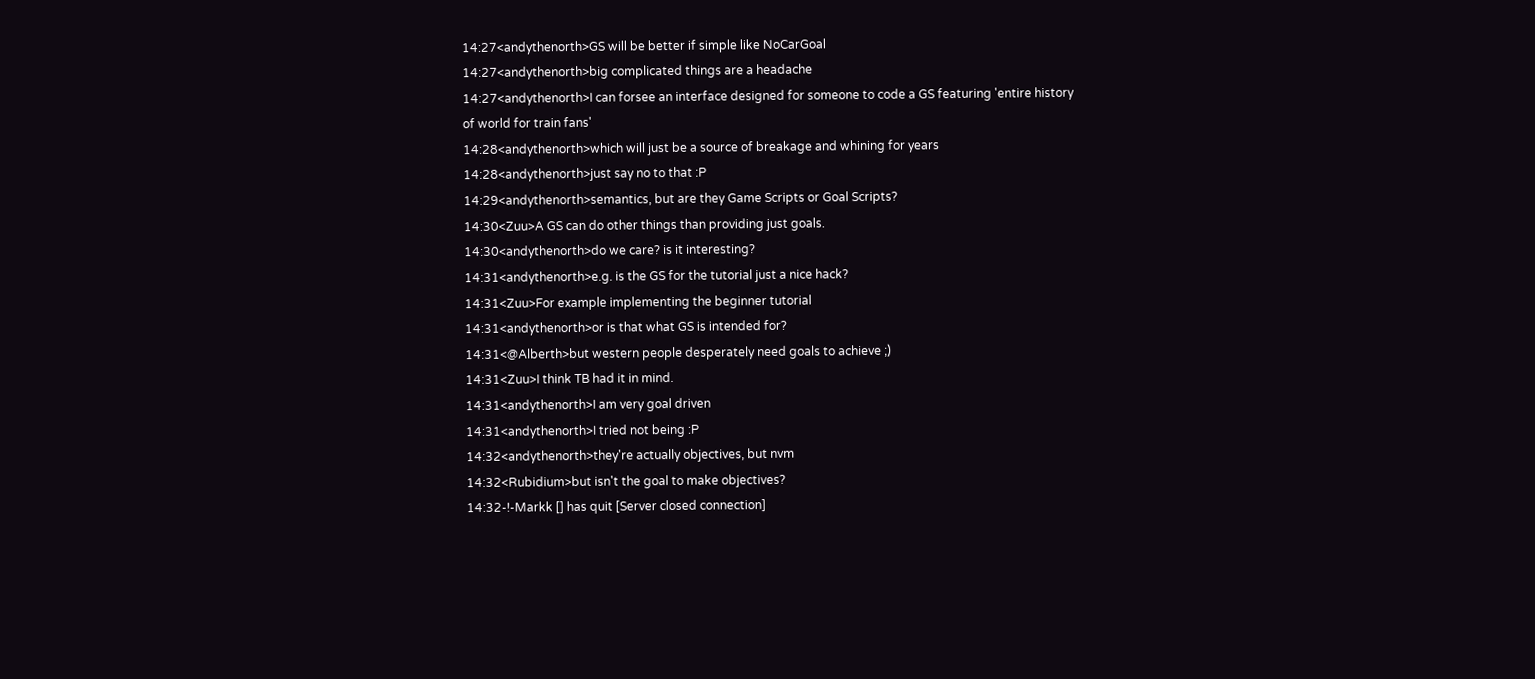14:27<andythenorth>GS will be better if simple like NoCarGoal
14:27<andythenorth>big complicated things are a headache
14:27<andythenorth>I can forsee an interface designed for someone to code a GS featuring 'entire history of world for train fans'
14:28<andythenorth>which will just be a source of breakage and whining for years
14:28<andythenorth>just say no to that :P
14:29<andythenorth>semantics, but are they Game Scripts or Goal Scripts?
14:30<Zuu>A GS can do other things than providing just goals.
14:30<andythenorth>do we care? is it interesting?
14:31<andythenorth>e.g. is the GS for the tutorial just a nice hack?
14:31<Zuu>For example implementing the beginner tutorial
14:31<andythenorth>or is that what GS is intended for?
14:31<@Alberth>but western people desperately need goals to achieve ;)
14:31<Zuu>I think TB had it in mind.
14:31<andythenorth>I am very goal driven
14:31<andythenorth>I tried not being :P
14:32<andythenorth>they're actually objectives, but nvm
14:32<Rubidium>but isn't the goal to make objectives?
14:32-!-Markk [] has quit [Server closed connection]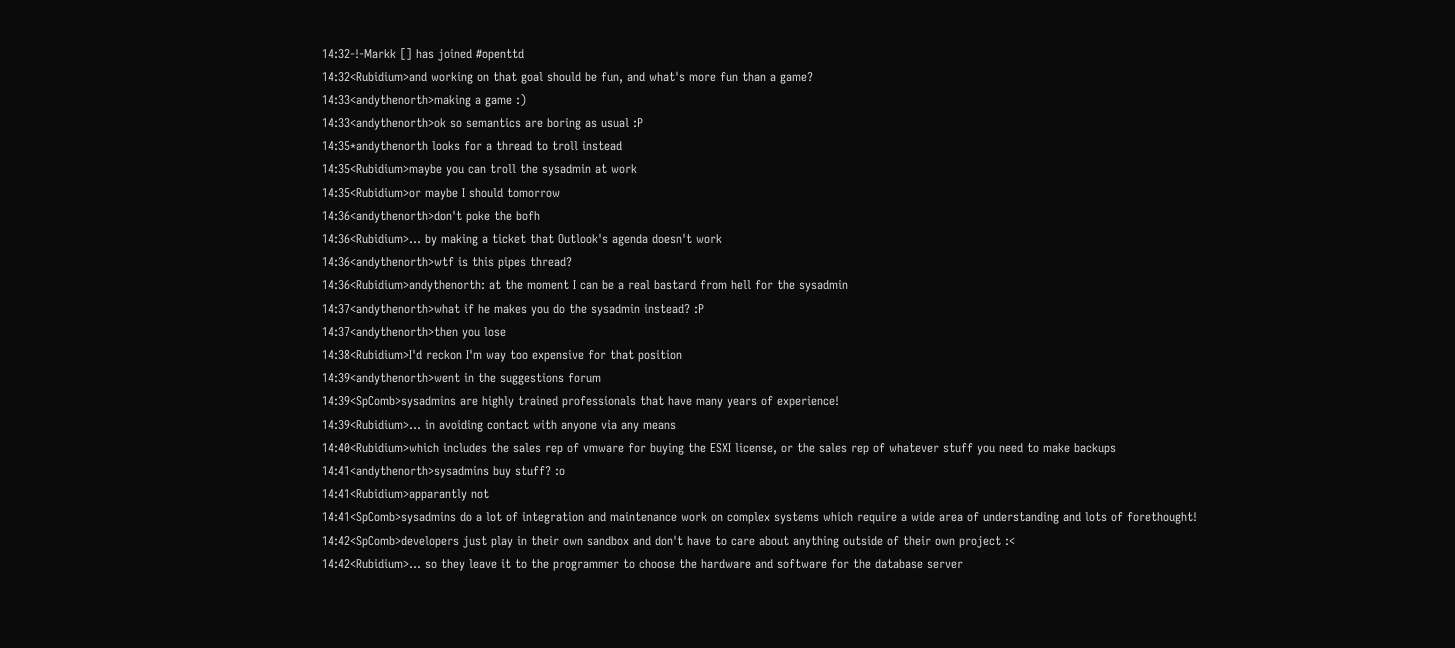14:32-!-Markk [] has joined #openttd
14:32<Rubidium>and working on that goal should be fun, and what's more fun than a game?
14:33<andythenorth>making a game :)
14:33<andythenorth>ok so semantics are boring as usual :P
14:35*andythenorth looks for a thread to troll instead
14:35<Rubidium>maybe you can troll the sysadmin at work
14:35<Rubidium>or maybe I should tomorrow
14:36<andythenorth>don't poke the bofh
14:36<Rubidium>... by making a ticket that Outlook's agenda doesn't work
14:36<andythenorth>wtf is this pipes thread?
14:36<Rubidium>andythenorth: at the moment I can be a real bastard from hell for the sysadmin
14:37<andythenorth>what if he makes you do the sysadmin instead? :P
14:37<andythenorth>then you lose
14:38<Rubidium>I'd reckon I'm way too expensive for that position
14:39<andythenorth>went in the suggestions forum
14:39<SpComb>sysadmins are highly trained professionals that have many years of experience!
14:39<Rubidium>... in avoiding contact with anyone via any means
14:40<Rubidium>which includes the sales rep of vmware for buying the ESXI license, or the sales rep of whatever stuff you need to make backups
14:41<andythenorth>sysadmins buy stuff? :o
14:41<Rubidium>apparantly not
14:41<SpComb>sysadmins do a lot of integration and maintenance work on complex systems which require a wide area of understanding and lots of forethought!
14:42<SpComb>developers just play in their own sandbox and don't have to care about anything outside of their own project :<
14:42<Rubidium>... so they leave it to the programmer to choose the hardware and software for the database server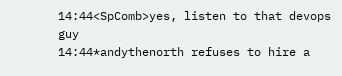14:44<SpComb>yes, listen to that devops guy
14:44*andythenorth refuses to hire a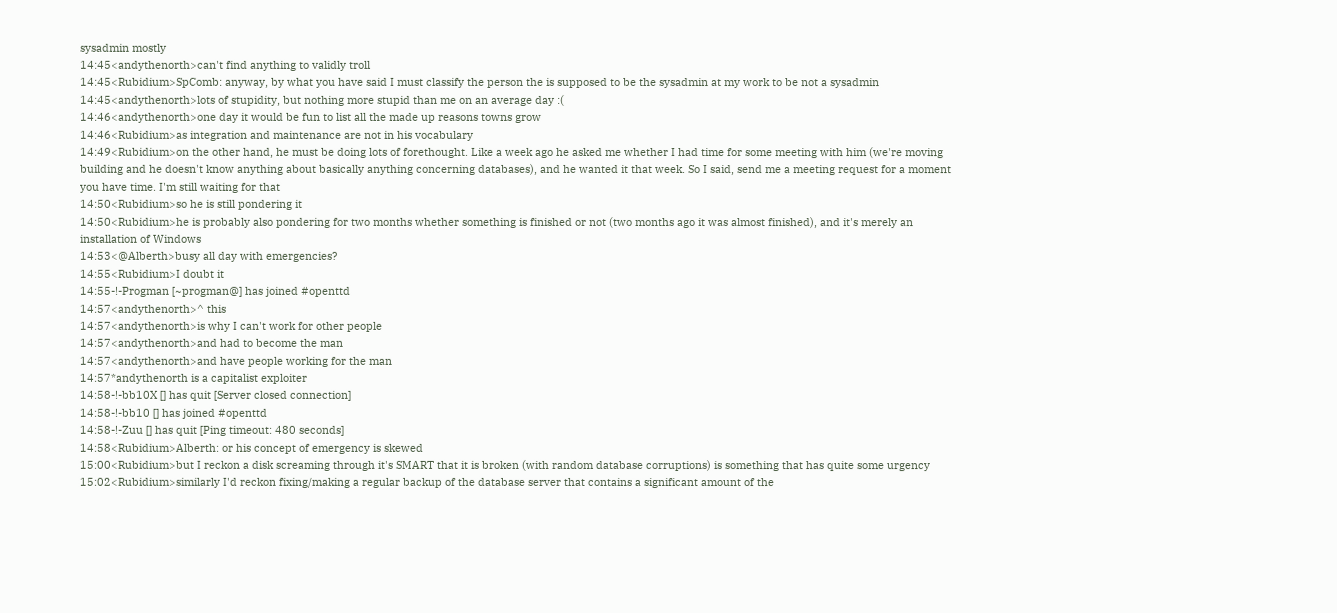sysadmin mostly
14:45<andythenorth>can't find anything to validly troll
14:45<Rubidium>SpComb: anyway, by what you have said I must classify the person the is supposed to be the sysadmin at my work to be not a sysadmin
14:45<andythenorth>lots of stupidity, but nothing more stupid than me on an average day :(
14:46<andythenorth>one day it would be fun to list all the made up reasons towns grow
14:46<Rubidium>as integration and maintenance are not in his vocabulary
14:49<Rubidium>on the other hand, he must be doing lots of forethought. Like a week ago he asked me whether I had time for some meeting with him (we're moving building and he doesn't know anything about basically anything concerning databases), and he wanted it that week. So I said, send me a meeting request for a moment you have time. I'm still waiting for that
14:50<Rubidium>so he is still pondering it
14:50<Rubidium>he is probably also pondering for two months whether something is finished or not (two months ago it was almost finished), and it's merely an installation of Windows
14:53<@Alberth>busy all day with emergencies?
14:55<Rubidium>I doubt it
14:55-!-Progman [~progman@] has joined #openttd
14:57<andythenorth>^ this
14:57<andythenorth>is why I can't work for other people
14:57<andythenorth>and had to become the man
14:57<andythenorth>and have people working for the man
14:57*andythenorth is a capitalist exploiter
14:58-!-bb10X [] has quit [Server closed connection]
14:58-!-bb10 [] has joined #openttd
14:58-!-Zuu [] has quit [Ping timeout: 480 seconds]
14:58<Rubidium>Alberth: or his concept of emergency is skewed
15:00<Rubidium>but I reckon a disk screaming through it's SMART that it is broken (with random database corruptions) is something that has quite some urgency
15:02<Rubidium>similarly I'd reckon fixing/making a regular backup of the database server that contains a significant amount of the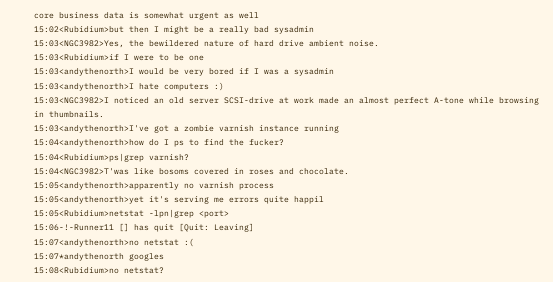core business data is somewhat urgent as well
15:02<Rubidium>but then I might be a really bad sysadmin
15:03<NGC3982>Yes, the bewildered nature of hard drive ambient noise.
15:03<Rubidium>if I were to be one
15:03<andythenorth>I would be very bored if I was a sysadmin
15:03<andythenorth>I hate computers :)
15:03<NGC3982>I noticed an old server SCSI-drive at work made an almost perfect A-tone while browsing in thumbnails.
15:03<andythenorth>I've got a zombie varnish instance running
15:04<andythenorth>how do I ps to find the fucker?
15:04<Rubidium>ps|grep varnish?
15:04<NGC3982>T'was like bosoms covered in roses and chocolate.
15:05<andythenorth>apparently no varnish process
15:05<andythenorth>yet it's serving me errors quite happil
15:05<Rubidium>netstat -lpn|grep <port>
15:06-!-Runner11 [] has quit [Quit: Leaving]
15:07<andythenorth>no netstat :(
15:07*andythenorth googles
15:08<Rubidium>no netstat?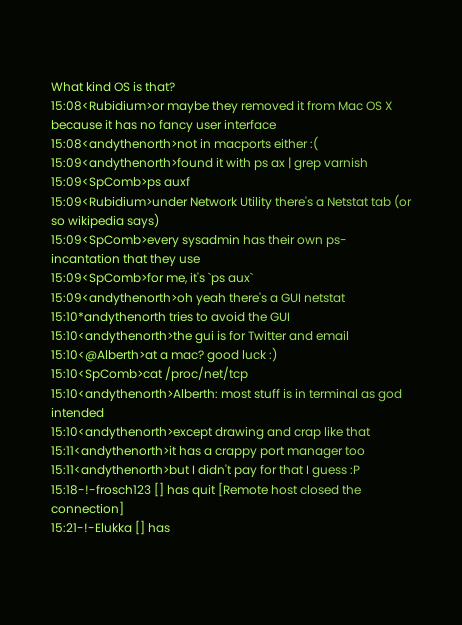What kind OS is that?
15:08<Rubidium>or maybe they removed it from Mac OS X because it has no fancy user interface
15:08<andythenorth>not in macports either :(
15:09<andythenorth>found it with ps ax | grep varnish
15:09<SpComb>ps auxf
15:09<Rubidium>under Network Utility there's a Netstat tab (or so wikipedia says)
15:09<SpComb>every sysadmin has their own ps-incantation that they use
15:09<SpComb>for me, it's `ps aux`
15:09<andythenorth>oh yeah there's a GUI netstat
15:10*andythenorth tries to avoid the GUI
15:10<andythenorth>the gui is for Twitter and email
15:10<@Alberth>at a mac? good luck :)
15:10<SpComb>cat /proc/net/tcp
15:10<andythenorth>Alberth: most stuff is in terminal as god intended
15:10<andythenorth>except drawing and crap like that
15:11<andythenorth>it has a crappy port manager too
15:11<andythenorth>but I didn't pay for that I guess :P
15:18-!-frosch123 [] has quit [Remote host closed the connection]
15:21-!-Elukka [] has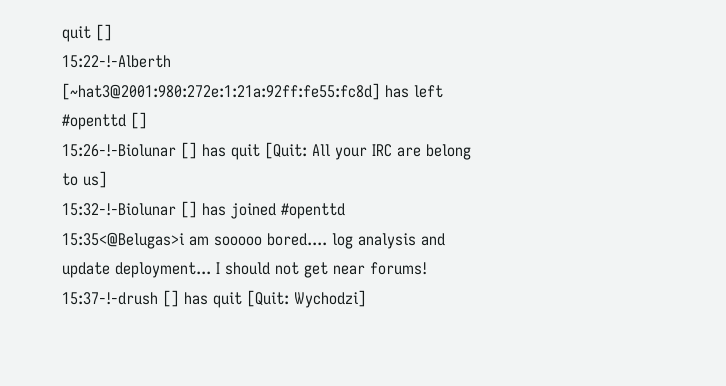quit []
15:22-!-Alberth [~hat3@2001:980:272e:1:21a:92ff:fe55:fc8d] has left #openttd []
15:26-!-Biolunar [] has quit [Quit: All your IRC are belong to us]
15:32-!-Biolunar [] has joined #openttd
15:35<@Belugas>i am sooooo bored.... log analysis and update deployment... I should not get near forums!
15:37-!-drush [] has quit [Quit: Wychodzi]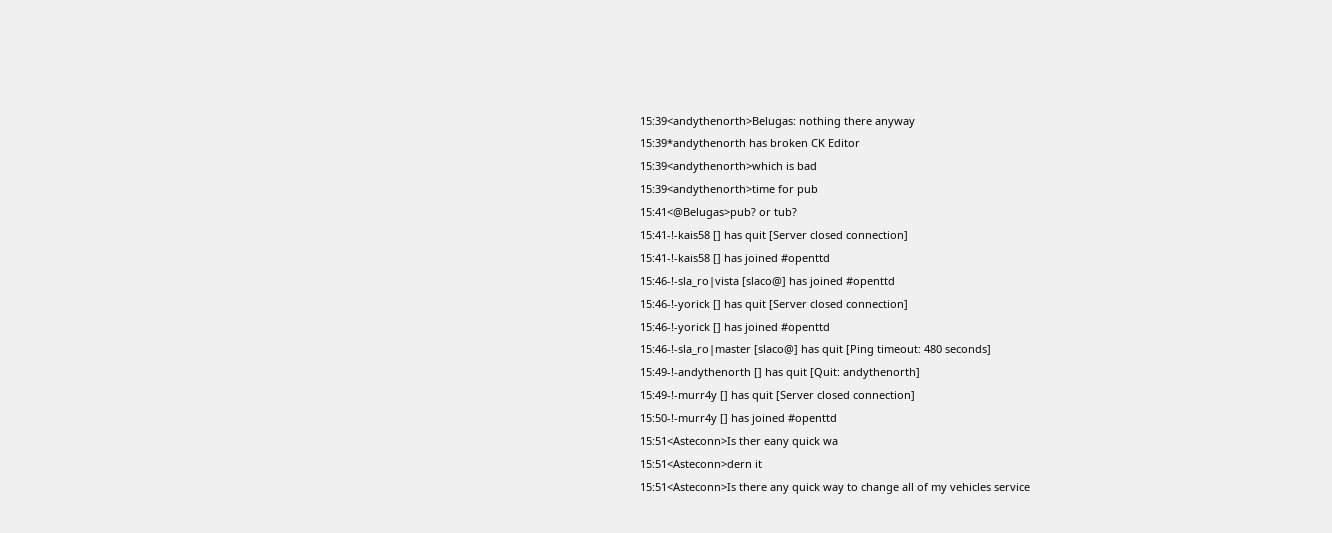15:39<andythenorth>Belugas: nothing there anyway
15:39*andythenorth has broken CK Editor
15:39<andythenorth>which is bad
15:39<andythenorth>time for pub
15:41<@Belugas>pub? or tub?
15:41-!-kais58 [] has quit [Server closed connection]
15:41-!-kais58 [] has joined #openttd
15:46-!-sla_ro|vista [slaco@] has joined #openttd
15:46-!-yorick [] has quit [Server closed connection]
15:46-!-yorick [] has joined #openttd
15:46-!-sla_ro|master [slaco@] has quit [Ping timeout: 480 seconds]
15:49-!-andythenorth [] has quit [Quit: andythenorth]
15:49-!-murr4y [] has quit [Server closed connection]
15:50-!-murr4y [] has joined #openttd
15:51<Asteconn>Is ther eany quick wa
15:51<Asteconn>dern it
15:51<Asteconn>Is there any quick way to change all of my vehicles service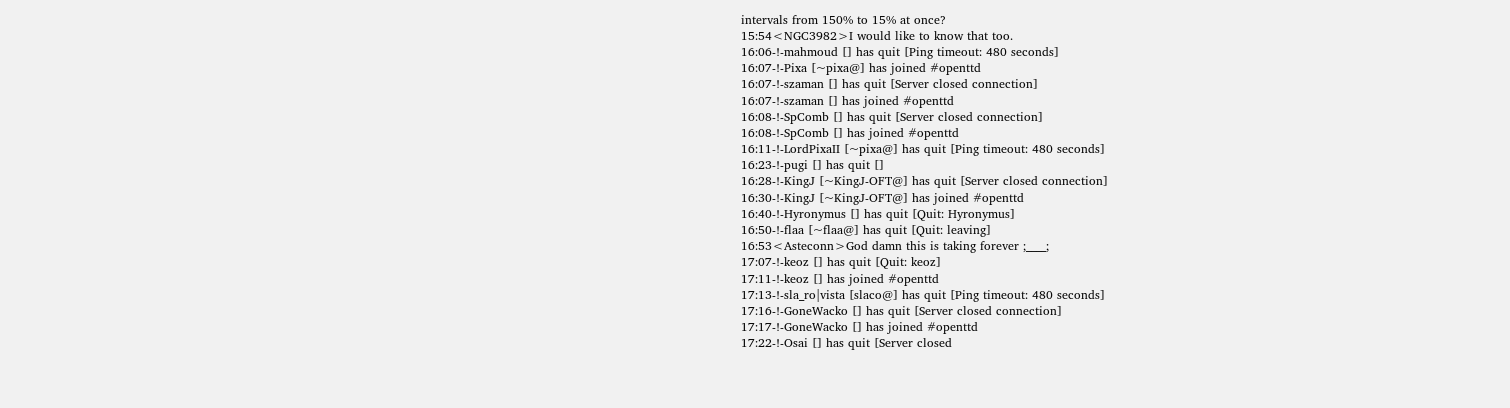intervals from 150% to 15% at once?
15:54<NGC3982>I would like to know that too.
16:06-!-mahmoud [] has quit [Ping timeout: 480 seconds]
16:07-!-Pixa [~pixa@] has joined #openttd
16:07-!-szaman [] has quit [Server closed connection]
16:07-!-szaman [] has joined #openttd
16:08-!-SpComb [] has quit [Server closed connection]
16:08-!-SpComb [] has joined #openttd
16:11-!-LordPixaII [~pixa@] has quit [Ping timeout: 480 seconds]
16:23-!-pugi [] has quit []
16:28-!-KingJ [~KingJ-OFT@] has quit [Server closed connection]
16:30-!-KingJ [~KingJ-OFT@] has joined #openttd
16:40-!-Hyronymus [] has quit [Quit: Hyronymus]
16:50-!-flaa [~flaa@] has quit [Quit: leaving]
16:53<Asteconn>God damn this is taking forever ;____;
17:07-!-keoz [] has quit [Quit: keoz]
17:11-!-keoz [] has joined #openttd
17:13-!-sla_ro|vista [slaco@] has quit [Ping timeout: 480 seconds]
17:16-!-GoneWacko [] has quit [Server closed connection]
17:17-!-GoneWacko [] has joined #openttd
17:22-!-Osai [] has quit [Server closed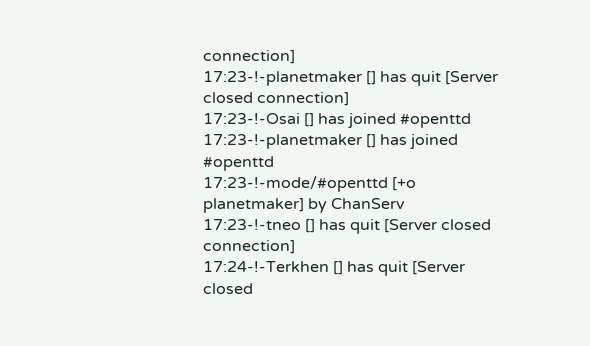connection]
17:23-!-planetmaker [] has quit [Server closed connection]
17:23-!-Osai [] has joined #openttd
17:23-!-planetmaker [] has joined #openttd
17:23-!-mode/#openttd [+o planetmaker] by ChanServ
17:23-!-tneo [] has quit [Server closed connection]
17:24-!-Terkhen [] has quit [Server closed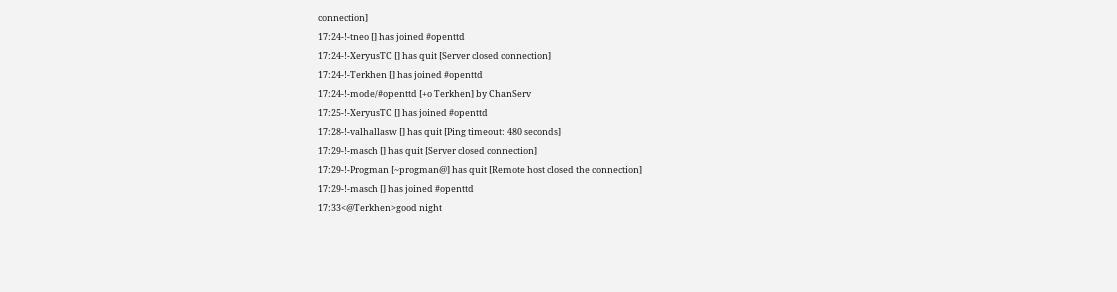connection]
17:24-!-tneo [] has joined #openttd
17:24-!-XeryusTC [] has quit [Server closed connection]
17:24-!-Terkhen [] has joined #openttd
17:24-!-mode/#openttd [+o Terkhen] by ChanServ
17:25-!-XeryusTC [] has joined #openttd
17:28-!-valhallasw [] has quit [Ping timeout: 480 seconds]
17:29-!-masch [] has quit [Server closed connection]
17:29-!-Progman [~progman@] has quit [Remote host closed the connection]
17:29-!-masch [] has joined #openttd
17:33<@Terkhen>good night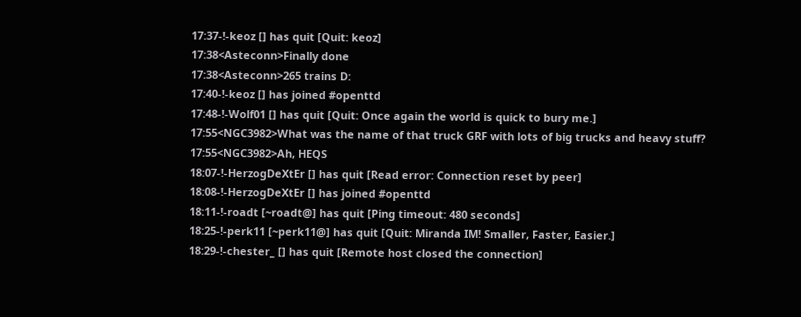17:37-!-keoz [] has quit [Quit: keoz]
17:38<Asteconn>Finally done
17:38<Asteconn>265 trains D:
17:40-!-keoz [] has joined #openttd
17:48-!-Wolf01 [] has quit [Quit: Once again the world is quick to bury me.]
17:55<NGC3982>What was the name of that truck GRF with lots of big trucks and heavy stuff?
17:55<NGC3982>Ah, HEQS
18:07-!-HerzogDeXtEr [] has quit [Read error: Connection reset by peer]
18:08-!-HerzogDeXtEr [] has joined #openttd
18:11-!-roadt [~roadt@] has quit [Ping timeout: 480 seconds]
18:25-!-perk11 [~perk11@] has quit [Quit: Miranda IM! Smaller, Faster, Easier.]
18:29-!-chester_ [] has quit [Remote host closed the connection]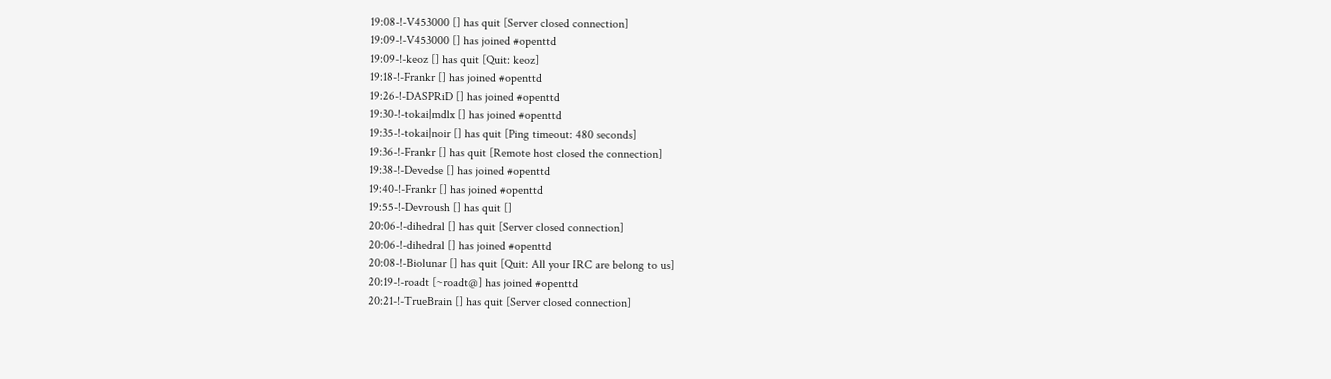19:08-!-V453000 [] has quit [Server closed connection]
19:09-!-V453000 [] has joined #openttd
19:09-!-keoz [] has quit [Quit: keoz]
19:18-!-Frankr [] has joined #openttd
19:26-!-DASPRiD [] has joined #openttd
19:30-!-tokai|mdlx [] has joined #openttd
19:35-!-tokai|noir [] has quit [Ping timeout: 480 seconds]
19:36-!-Frankr [] has quit [Remote host closed the connection]
19:38-!-Devedse [] has joined #openttd
19:40-!-Frankr [] has joined #openttd
19:55-!-Devroush [] has quit []
20:06-!-dihedral [] has quit [Server closed connection]
20:06-!-dihedral [] has joined #openttd
20:08-!-Biolunar [] has quit [Quit: All your IRC are belong to us]
20:19-!-roadt [~roadt@] has joined #openttd
20:21-!-TrueBrain [] has quit [Server closed connection]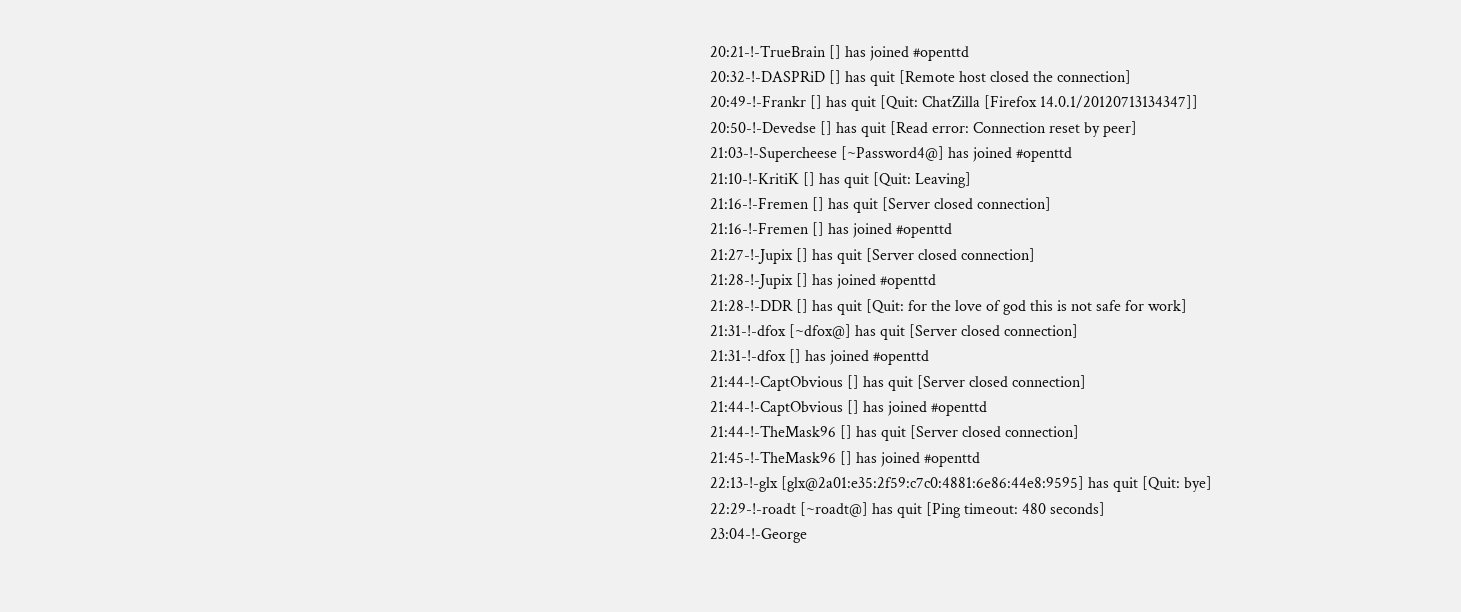20:21-!-TrueBrain [] has joined #openttd
20:32-!-DASPRiD [] has quit [Remote host closed the connection]
20:49-!-Frankr [] has quit [Quit: ChatZilla [Firefox 14.0.1/20120713134347]]
20:50-!-Devedse [] has quit [Read error: Connection reset by peer]
21:03-!-Supercheese [~Password4@] has joined #openttd
21:10-!-KritiK [] has quit [Quit: Leaving]
21:16-!-Fremen [] has quit [Server closed connection]
21:16-!-Fremen [] has joined #openttd
21:27-!-Jupix [] has quit [Server closed connection]
21:28-!-Jupix [] has joined #openttd
21:28-!-DDR [] has quit [Quit: for the love of god this is not safe for work]
21:31-!-dfox [~dfox@] has quit [Server closed connection]
21:31-!-dfox [] has joined #openttd
21:44-!-CaptObvious [] has quit [Server closed connection]
21:44-!-CaptObvious [] has joined #openttd
21:44-!-TheMask96 [] has quit [Server closed connection]
21:45-!-TheMask96 [] has joined #openttd
22:13-!-glx [glx@2a01:e35:2f59:c7c0:4881:6e86:44e8:9595] has quit [Quit: bye]
22:29-!-roadt [~roadt@] has quit [Ping timeout: 480 seconds]
23:04-!-George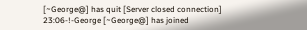[~George@] has quit [Server closed connection]
23:06-!-George [~George@] has joined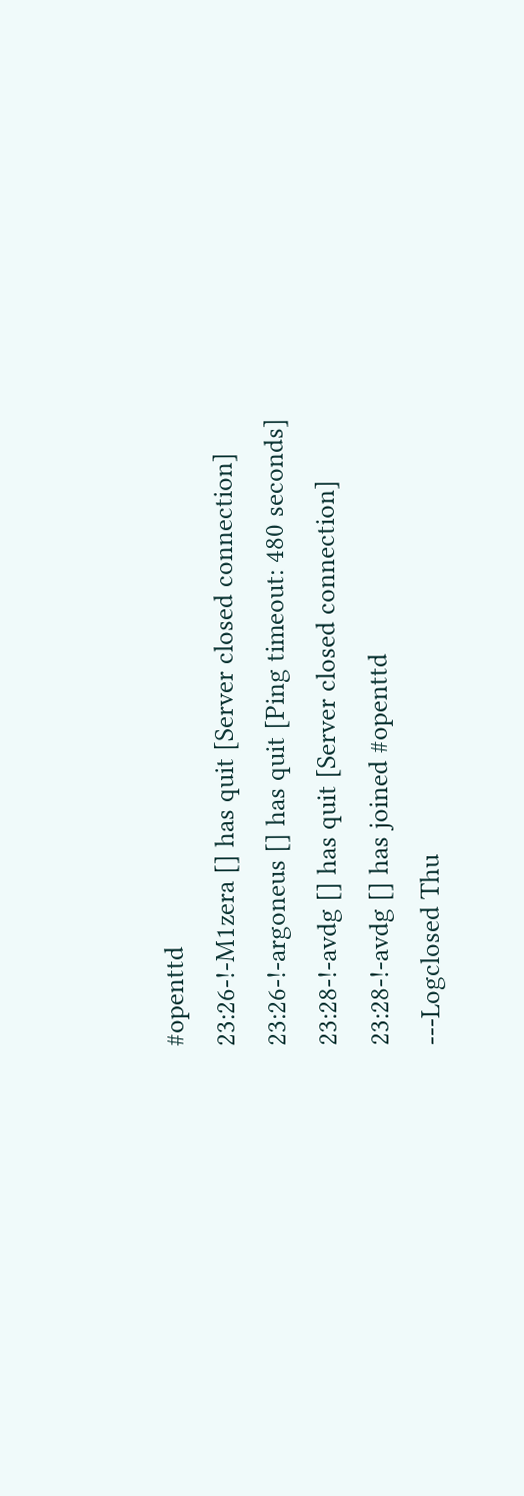#openttd
23:26-!-M1zera [] has quit [Server closed connection]
23:26-!-argoneus [] has quit [Ping timeout: 480 seconds]
23:28-!-avdg [] has quit [Server closed connection]
23:28-!-avdg [] has joined #openttd
---Logclosed Thu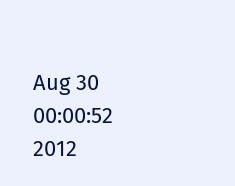Aug 30 00:00:52 2012